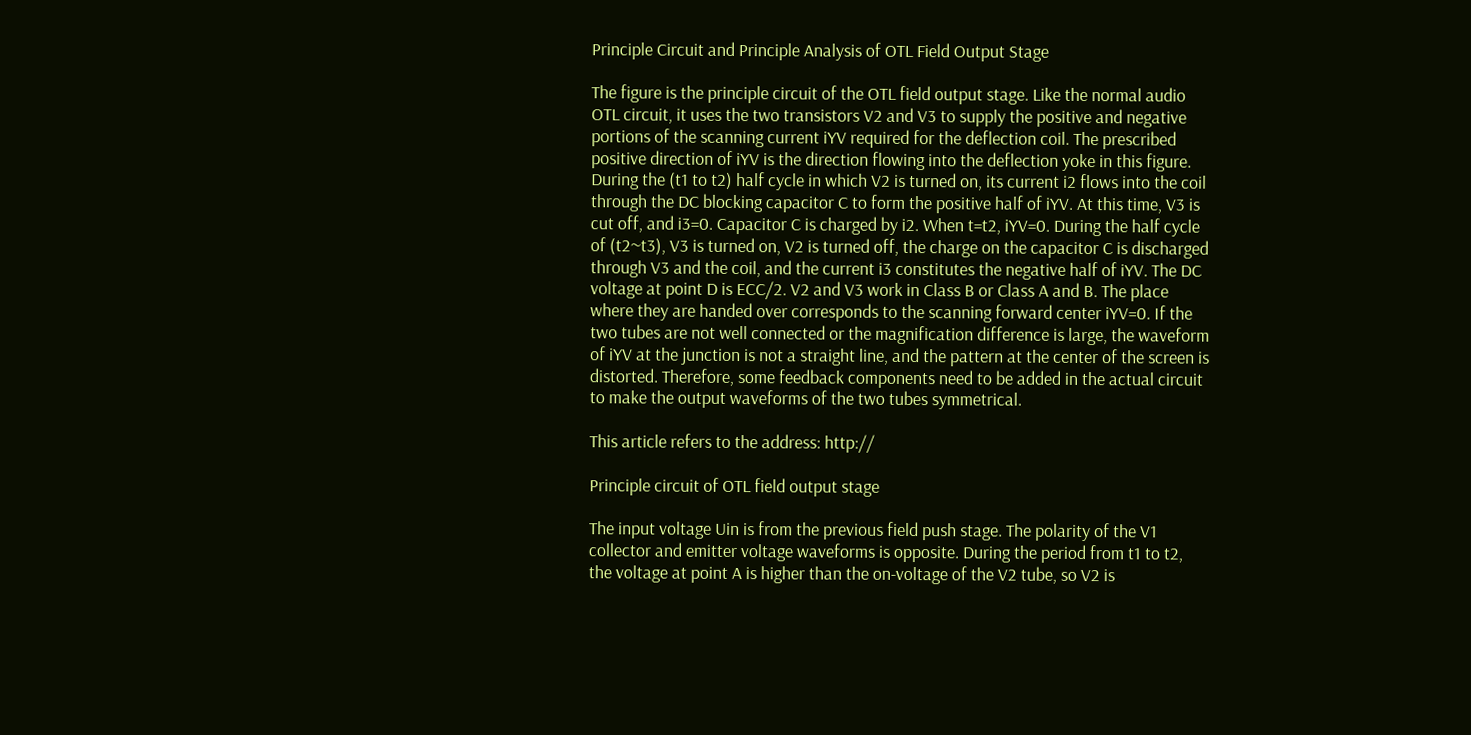Principle Circuit and Principle Analysis of OTL Field Output Stage

The figure is the principle circuit of the OTL field output stage. Like the normal audio OTL circuit, it uses the two transistors V2 and V3 to supply the positive and negative portions of the scanning current iYV required for the deflection coil. The prescribed positive direction of iYV is the direction flowing into the deflection yoke in this figure. During the (t1 to t2) half cycle in which V2 is turned on, its current i2 flows into the coil through the DC blocking capacitor C to form the positive half of iYV. At this time, V3 is cut off, and i3=0. Capacitor C is charged by i2. When t=t2, iYV=0. During the half cycle of (t2~t3), V3 is turned on, V2 is turned off, the charge on the capacitor C is discharged through V3 and the coil, and the current i3 constitutes the negative half of iYV. The DC voltage at point D is ECC/2. V2 and V3 work in Class B or Class A and B. The place where they are handed over corresponds to the scanning forward center iYV=0. If the two tubes are not well connected or the magnification difference is large, the waveform of iYV at the junction is not a straight line, and the pattern at the center of the screen is distorted. Therefore, some feedback components need to be added in the actual circuit to make the output waveforms of the two tubes symmetrical.

This article refers to the address: http://

Principle circuit of OTL field output stage

The input voltage Uin is from the previous field push stage. The polarity of the V1 collector and emitter voltage waveforms is opposite. During the period from t1 to t2, the voltage at point A is higher than the on-voltage of the V2 tube, so V2 is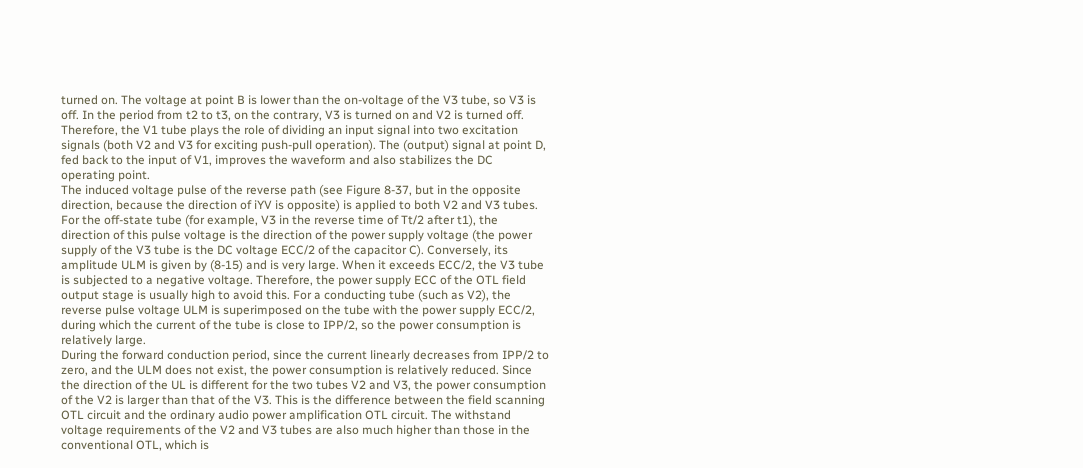turned on. The voltage at point B is lower than the on-voltage of the V3 tube, so V3 is off. In the period from t2 to t3, on the contrary, V3 is turned on and V2 is turned off. Therefore, the V1 tube plays the role of dividing an input signal into two excitation signals (both V2 and V3 for exciting push-pull operation). The (output) signal at point D, fed back to the input of V1, improves the waveform and also stabilizes the DC operating point.
The induced voltage pulse of the reverse path (see Figure 8-37, but in the opposite direction, because the direction of iYV is opposite) is applied to both V2 and V3 tubes. For the off-state tube (for example, V3 in the reverse time of Tt/2 after t1), the direction of this pulse voltage is the direction of the power supply voltage (the power supply of the V3 tube is the DC voltage ECC/2 of the capacitor C). Conversely, its amplitude ULM is given by (8-15) and is very large. When it exceeds ECC/2, the V3 tube is subjected to a negative voltage. Therefore, the power supply ECC of the OTL field output stage is usually high to avoid this. For a conducting tube (such as V2), the reverse pulse voltage ULM is superimposed on the tube with the power supply ECC/2, during which the current of the tube is close to IPP/2, so the power consumption is relatively large.
During the forward conduction period, since the current linearly decreases from IPP/2 to zero, and the ULM does not exist, the power consumption is relatively reduced. Since the direction of the UL is different for the two tubes V2 and V3, the power consumption of the V2 is larger than that of the V3. This is the difference between the field scanning OTL circuit and the ordinary audio power amplification OTL circuit. The withstand voltage requirements of the V2 and V3 tubes are also much higher than those in the conventional OTL, which is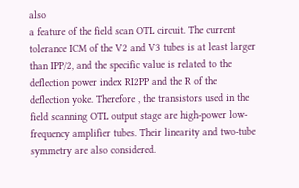also
a feature of the field scan OTL circuit. The current tolerance ICM of the V2 and V3 tubes is at least larger than IPP/2, and the specific value is related to the deflection power index RI2PP and the R of the deflection yoke. Therefore , the transistors used in the field scanning OTL output stage are high-power low-frequency amplifier tubes. Their linearity and two-tube symmetry are also considered.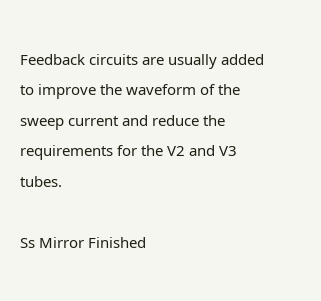Feedback circuits are usually added to improve the waveform of the sweep current and reduce the requirements for the V2 and V3 tubes.

Ss Mirror Finished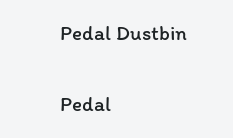Pedal Dustbin

Pedal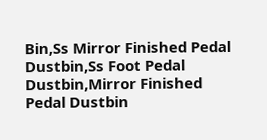Bin,Ss Mirror Finished Pedal Dustbin,Ss Foot Pedal Dustbin,Mirror Finished Pedal Dustbin